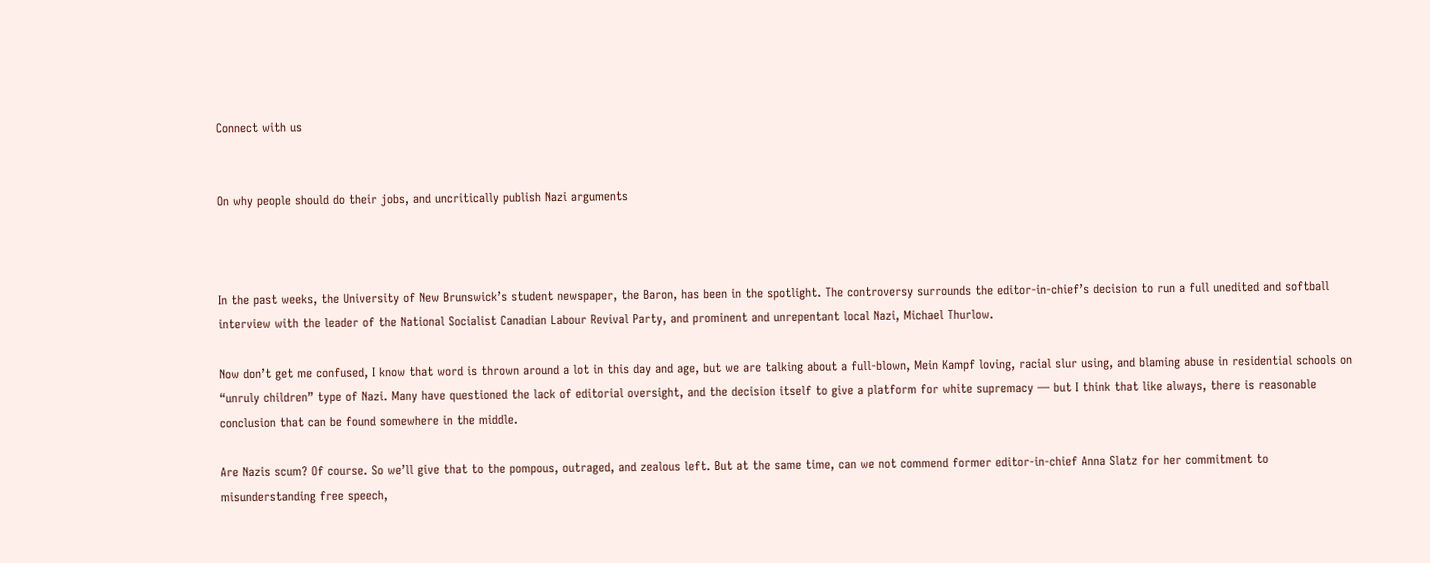Connect with us


On why people should do their jobs, and uncritically publish Nazi arguments



In the past weeks, the University of New Brunswick’s student newspaper, the Baron, has been in the spotlight. The controversy surrounds the editor-in-chief’s decision to run a full unedited and softball interview with the leader of the National Socialist Canadian Labour Revival Party, and prominent and unrepentant local Nazi, Michael Thurlow.

Now don’t get me confused, I know that word is thrown around a lot in this day and age, but we are talking about a full-blown, Mein Kampf loving, racial slur using, and blaming abuse in residential schools on “unruly children” type of Nazi. Many have questioned the lack of editorial oversight, and the decision itself to give a platform for white supremacy — but I think that like always, there is reasonable conclusion that can be found somewhere in the middle.

Are Nazis scum? Of course. So we’ll give that to the pompous, outraged, and zealous left. But at the same time, can we not commend former editor-in-chief Anna Slatz for her commitment to misunderstanding free speech,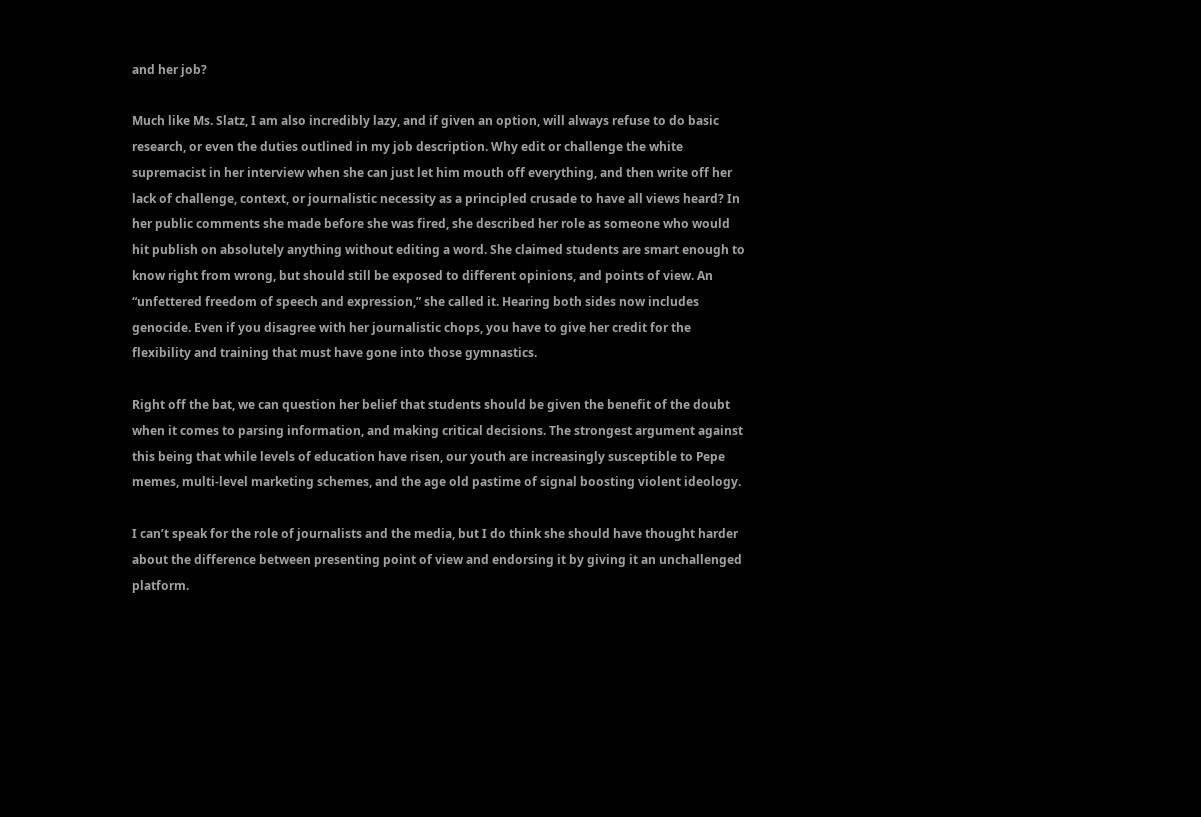and her job?

Much like Ms. Slatz, I am also incredibly lazy, and if given an option, will always refuse to do basic research, or even the duties outlined in my job description. Why edit or challenge the white supremacist in her interview when she can just let him mouth off everything, and then write off her lack of challenge, context, or journalistic necessity as a principled crusade to have all views heard? In her public comments she made before she was fired, she described her role as someone who would hit publish on absolutely anything without editing a word. She claimed students are smart enough to know right from wrong, but should still be exposed to different opinions, and points of view. An “unfettered freedom of speech and expression,” she called it. Hearing both sides now includes genocide. Even if you disagree with her journalistic chops, you have to give her credit for the flexibility and training that must have gone into those gymnastics.

Right off the bat, we can question her belief that students should be given the benefit of the doubt when it comes to parsing information, and making critical decisions. The strongest argument against this being that while levels of education have risen, our youth are increasingly susceptible to Pepe memes, multi-level marketing schemes, and the age old pastime of signal boosting violent ideology.

I can’t speak for the role of journalists and the media, but I do think she should have thought harder about the difference between presenting point of view and endorsing it by giving it an unchallenged platform.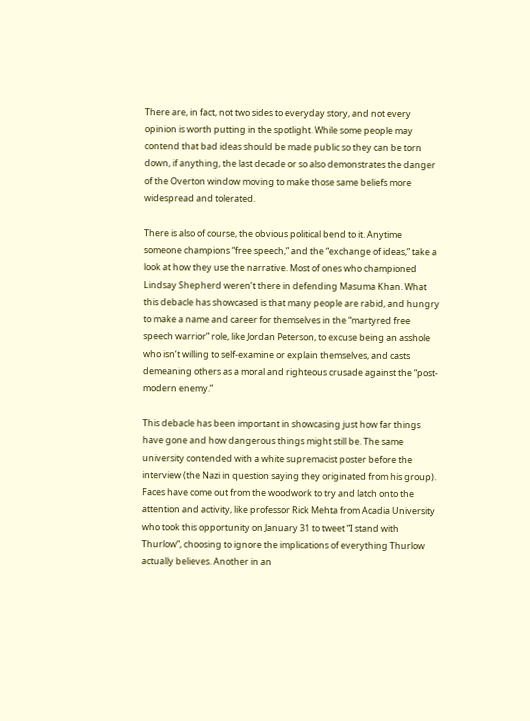There are, in fact, not two sides to everyday story, and not every opinion is worth putting in the spotlight. While some people may contend that bad ideas should be made public so they can be torn down, if anything, the last decade or so also demonstrates the danger of the Overton window moving to make those same beliefs more widespread and tolerated.

There is also of course, the obvious political bend to it. Anytime someone champions “free speech,” and the “exchange of ideas,” take a look at how they use the narrative. Most of ones who championed Lindsay Shepherd weren’t there in defending Masuma Khan. What this debacle has showcased is that many people are rabid, and hungry to make a name and career for themselves in the “martyred free speech warrior” role, like Jordan Peterson, to excuse being an asshole who isn’t willing to self-examine or explain themselves, and casts demeaning others as a moral and righteous crusade against the “post-modern enemy.”

This debacle has been important in showcasing just how far things have gone and how dangerous things might still be. The same university contended with a white supremacist poster before the interview (the Nazi in question saying they originated from his group). Faces have come out from the woodwork to try and latch onto the attention and activity, like professor Rick Mehta from Acadia University who took this opportunity on January 31 to tweet “I stand with Thurlow”, choosing to ignore the implications of everything Thurlow actually believes. Another in an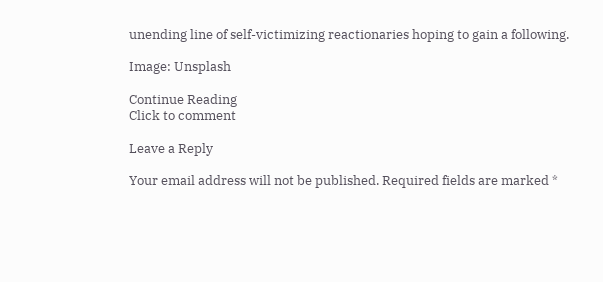unending line of self-victimizing reactionaries hoping to gain a following.

Image: Unsplash

Continue Reading
Click to comment

Leave a Reply

Your email address will not be published. Required fields are marked *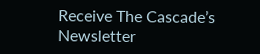Receive The Cascade’s Newsletter